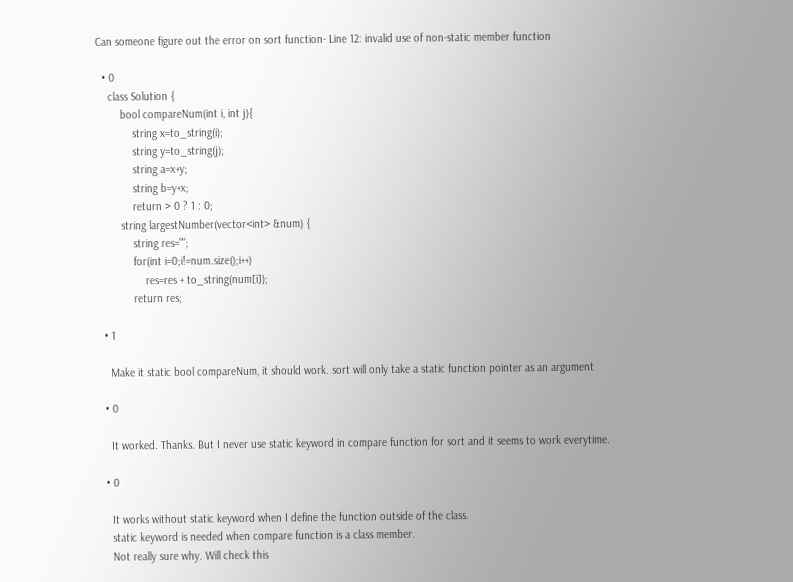Can someone figure out the error on sort function- Line 12: invalid use of non-static member function

  • 0
    class Solution {
        bool compareNum(int i, int j){
            string x=to_string(i);
            string y=to_string(j);
            string a=x+y;
            string b=y+x;
            return > 0 ? 1 : 0;
        string largestNumber(vector<int> &num) {
            string res="";
            for(int i=0;i!=num.size();i++)
                res=res + to_string(num[i]);
            return res;

  • 1

    Make it static bool compareNum, it should work. sort will only take a static function pointer as an argument

  • 0

    It worked. Thanks. But I never use static keyword in compare function for sort and it seems to work everytime.

  • 0

    It works without static keyword when I define the function outside of the class.
    static keyword is needed when compare function is a class member.
    Not really sure why. Will check this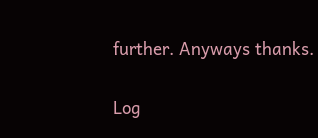further. Anyways thanks.

Log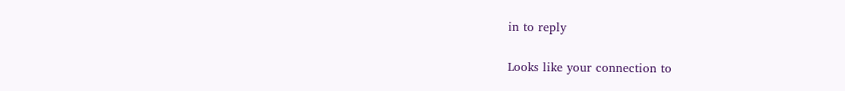in to reply

Looks like your connection to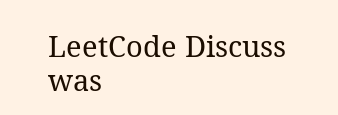LeetCode Discuss was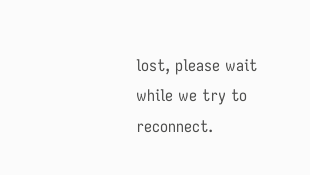lost, please wait while we try to reconnect.